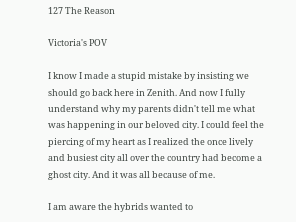127 The Reason

Victoria's POV

I know I made a stupid mistake by insisting we should go back here in Zenith. And now I fully understand why my parents didn't tell me what was happening in our beloved city. I could feel the piercing of my heart as I realized the once lively and busiest city all over the country had become a ghost city. And it was all because of me.

I am aware the hybrids wanted to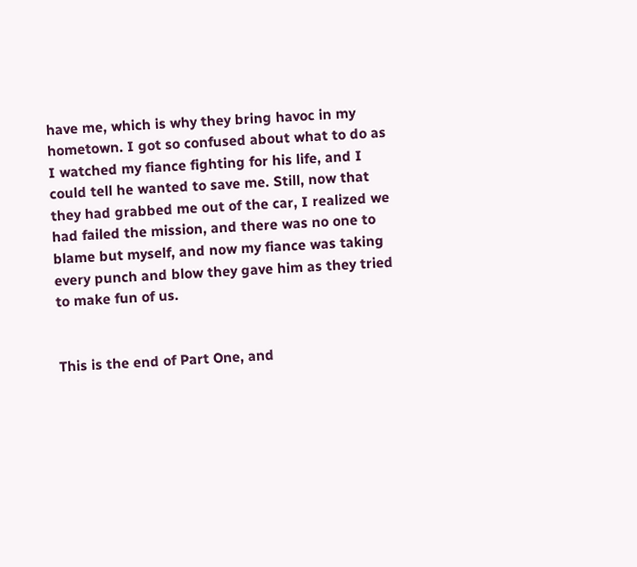have me, which is why they bring havoc in my hometown. I got so confused about what to do as I watched my fiance fighting for his life, and I could tell he wanted to save me. Still, now that they had grabbed me out of the car, I realized we had failed the mission, and there was no one to blame but myself, and now my fiance was taking every punch and blow they gave him as they tried to make fun of us.


This is the end of Part One, and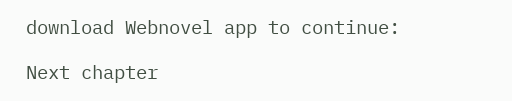download Webnovel app to continue:

Next chapter